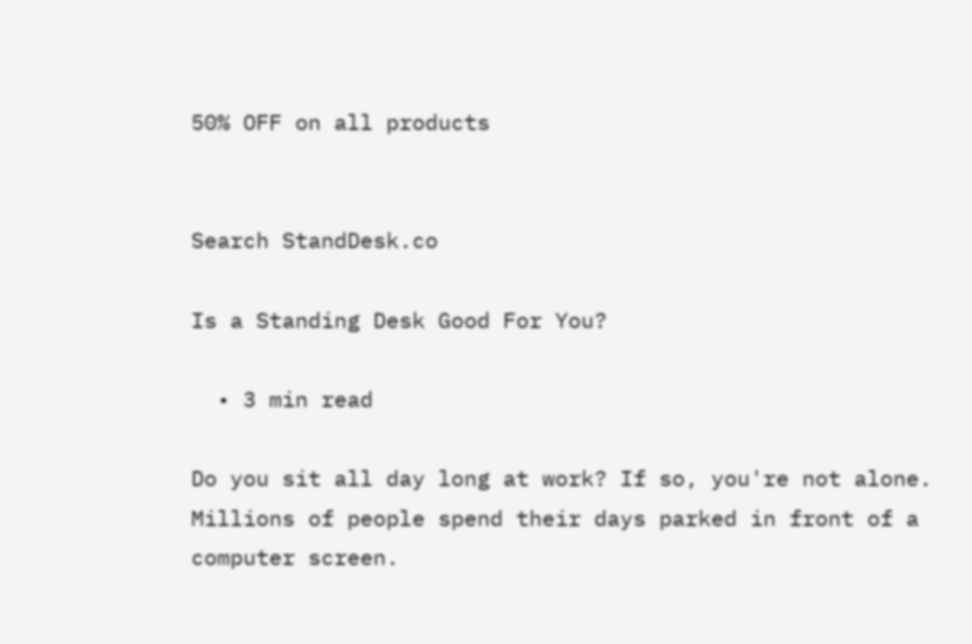50% OFF on all products


Search StandDesk.co

Is a Standing Desk Good For You?

  • 3 min read

Do you sit all day long at work? If so, you're not alone. Millions of people spend their days parked in front of a computer screen.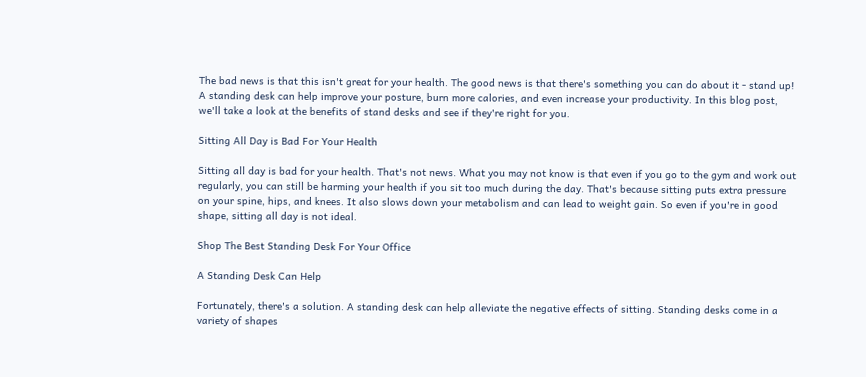The bad news is that this isn't great for your health. The good news is that there's something you can do about it - stand up! A standing desk can help improve your posture, burn more calories, and even increase your productivity. In this blog post, we'll take a look at the benefits of stand desks and see if they're right for you.

Sitting All Day is Bad For Your Health

Sitting all day is bad for your health. That's not news. What you may not know is that even if you go to the gym and work out regularly, you can still be harming your health if you sit too much during the day. That's because sitting puts extra pressure on your spine, hips, and knees. It also slows down your metabolism and can lead to weight gain. So even if you're in good shape, sitting all day is not ideal.

Shop The Best Standing Desk For Your Office

A Standing Desk Can Help

Fortunately, there's a solution. A standing desk can help alleviate the negative effects of sitting. Standing desks come in a variety of shapes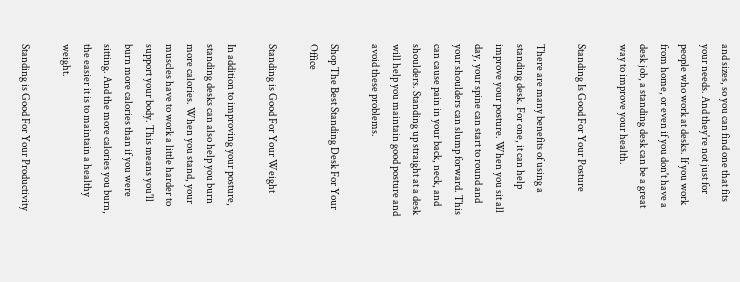and sizes, so you can find one that fits your needs. And they're not just for people who work at desks. If you work from home, or even if you don't have a desk job, a standing desk can be a great way to improve your health.

Standing Is Good For Your Posture

There are many benefits of using a standing desk. For one, it can help improve your posture. When you sit all day, your spine can start to round and your shoulders can slump forward. This can cause pain in your back, neck, and shoulders. Standing up straight at a desk will help you maintain good posture and avoid these problems.

Shop The Best Standing Desk For Your Office

Standing is Good For Your Weight

In addition to improving your posture, standing desks can also help you burn more calories. When you stand, your muscles have to work a little harder to support your body. This means you'll burn more calories than if you were sitting. And the more calories you burn, the easier it is to maintain a healthy weight.

Standing is Good For Your Productivity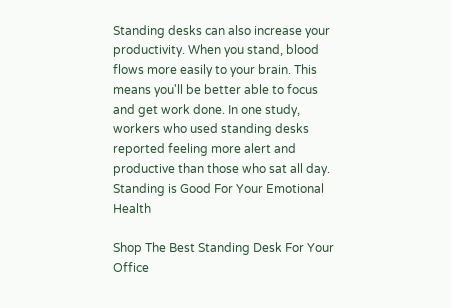Standing desks can also increase your productivity. When you stand, blood flows more easily to your brain. This means you'll be better able to focus and get work done. In one study, workers who used standing desks reported feeling more alert and productive than those who sat all day.
Standing is Good For Your Emotional Health

Shop The Best Standing Desk For Your Office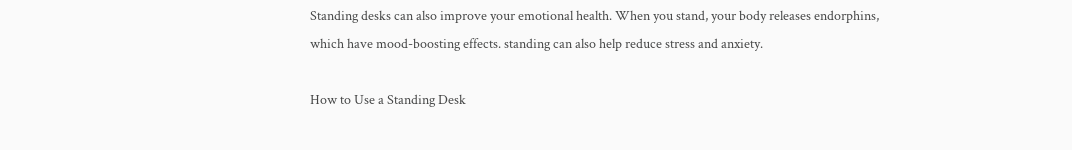Standing desks can also improve your emotional health. When you stand, your body releases endorphins, which have mood-boosting effects. standing can also help reduce stress and anxiety.

How to Use a Standing Desk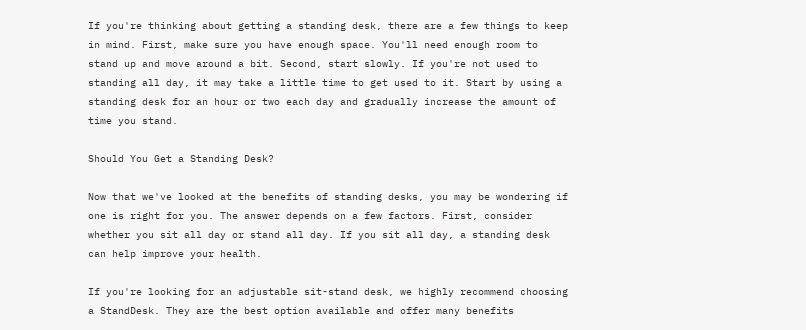If you're thinking about getting a standing desk, there are a few things to keep in mind. First, make sure you have enough space. You'll need enough room to stand up and move around a bit. Second, start slowly. If you're not used to standing all day, it may take a little time to get used to it. Start by using a standing desk for an hour or two each day and gradually increase the amount of time you stand.

Should You Get a Standing Desk?

Now that we've looked at the benefits of standing desks, you may be wondering if one is right for you. The answer depends on a few factors. First, consider whether you sit all day or stand all day. If you sit all day, a standing desk can help improve your health.

If you're looking for an adjustable sit-stand desk, we highly recommend choosing a StandDesk. They are the best option available and offer many benefits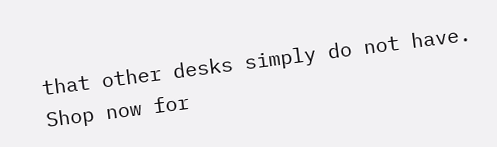that other desks simply do not have. Shop now for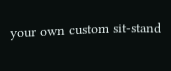your own custom sit-stand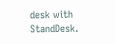desk with StandDesk.